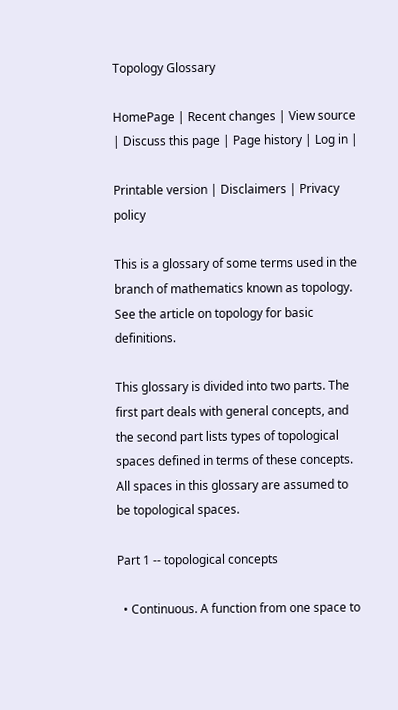Topology Glossary

HomePage | Recent changes | View source | Discuss this page | Page history | Log in |

Printable version | Disclaimers | Privacy policy

This is a glossary of some terms used in the branch of mathematics known as topology. See the article on topology for basic definitions.

This glossary is divided into two parts. The first part deals with general concepts, and the second part lists types of topological spaces defined in terms of these concepts. All spaces in this glossary are assumed to be topological spaces.

Part 1 -- topological concepts

  • Continuous. A function from one space to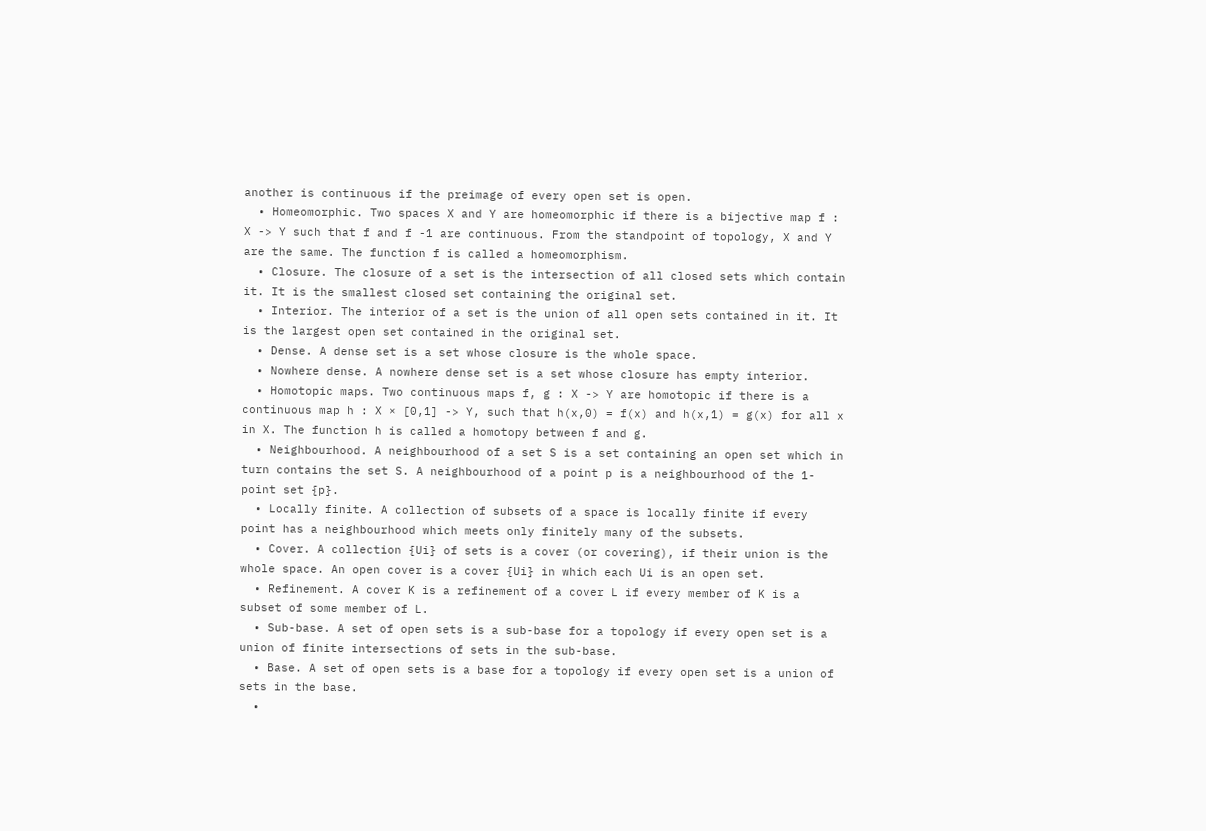another is continuous if the preimage of every open set is open.
  • Homeomorphic. Two spaces X and Y are homeomorphic if there is a bijective map f : X -> Y such that f and f -1 are continuous. From the standpoint of topology, X and Y are the same. The function f is called a homeomorphism.
  • Closure. The closure of a set is the intersection of all closed sets which contain it. It is the smallest closed set containing the original set.
  • Interior. The interior of a set is the union of all open sets contained in it. It is the largest open set contained in the original set.
  • Dense. A dense set is a set whose closure is the whole space.
  • Nowhere dense. A nowhere dense set is a set whose closure has empty interior.
  • Homotopic maps. Two continuous maps f, g : X -> Y are homotopic if there is a continuous map h : X × [0,1] -> Y, such that h(x,0) = f(x) and h(x,1) = g(x) for all x in X. The function h is called a homotopy between f and g.
  • Neighbourhood. A neighbourhood of a set S is a set containing an open set which in turn contains the set S. A neighbourhood of a point p is a neighbourhood of the 1-point set {p}.
  • Locally finite. A collection of subsets of a space is locally finite if every point has a neighbourhood which meets only finitely many of the subsets.
  • Cover. A collection {Ui} of sets is a cover (or covering), if their union is the whole space. An open cover is a cover {Ui} in which each Ui is an open set.
  • Refinement. A cover K is a refinement of a cover L if every member of K is a subset of some member of L.
  • Sub-base. A set of open sets is a sub-base for a topology if every open set is a union of finite intersections of sets in the sub-base.
  • Base. A set of open sets is a base for a topology if every open set is a union of sets in the base.
  •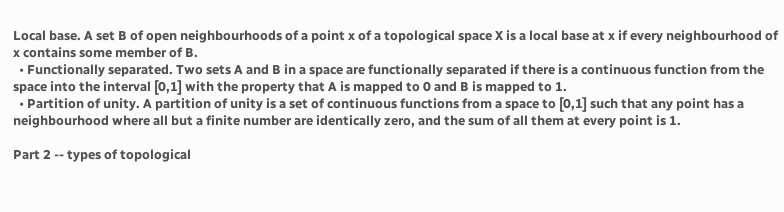Local base. A set B of open neighbourhoods of a point x of a topological space X is a local base at x if every neighbourhood of x contains some member of B.
  • Functionally separated. Two sets A and B in a space are functionally separated if there is a continuous function from the space into the interval [0,1] with the property that A is mapped to 0 and B is mapped to 1.
  • Partition of unity. A partition of unity is a set of continuous functions from a space to [0,1] such that any point has a neighbourhood where all but a finite number are identically zero, and the sum of all them at every point is 1.

Part 2 -- types of topological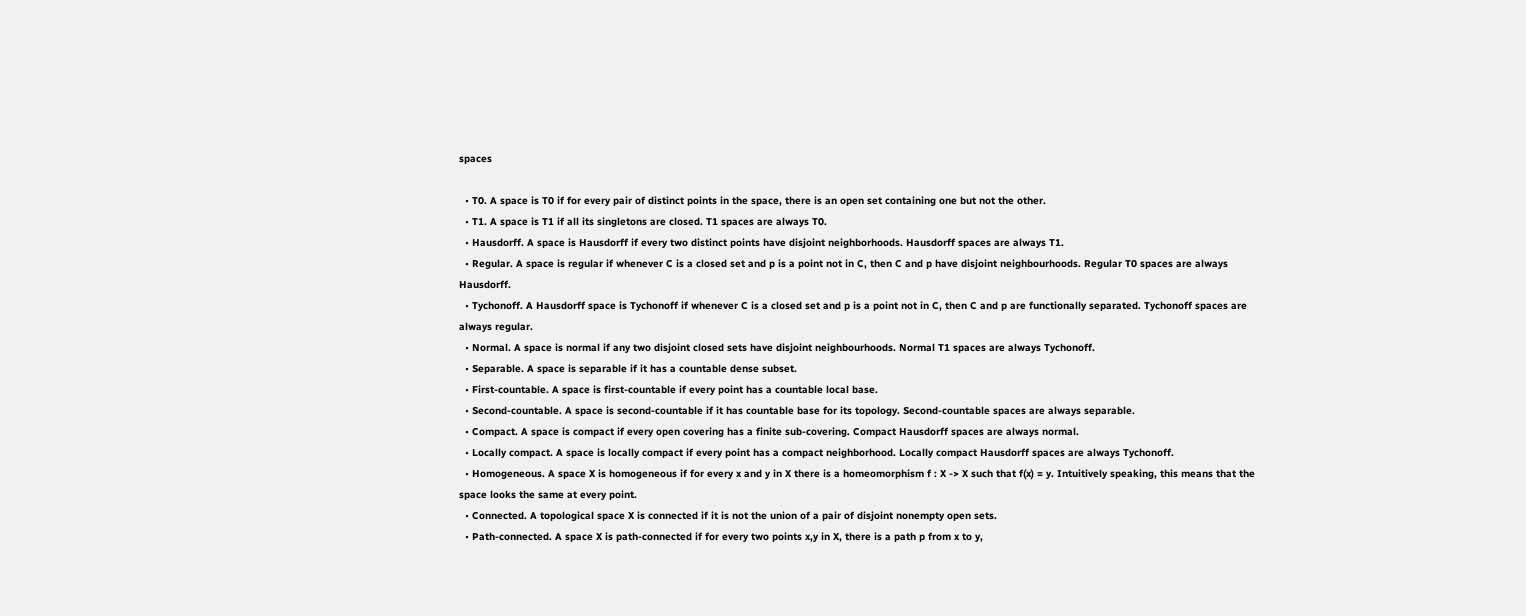spaces

  • T0. A space is T0 if for every pair of distinct points in the space, there is an open set containing one but not the other.
  • T1. A space is T1 if all its singletons are closed. T1 spaces are always T0.
  • Hausdorff. A space is Hausdorff if every two distinct points have disjoint neighborhoods. Hausdorff spaces are always T1.
  • Regular. A space is regular if whenever C is a closed set and p is a point not in C, then C and p have disjoint neighbourhoods. Regular T0 spaces are always Hausdorff.
  • Tychonoff. A Hausdorff space is Tychonoff if whenever C is a closed set and p is a point not in C, then C and p are functionally separated. Tychonoff spaces are always regular.
  • Normal. A space is normal if any two disjoint closed sets have disjoint neighbourhoods. Normal T1 spaces are always Tychonoff.
  • Separable. A space is separable if it has a countable dense subset.
  • First-countable. A space is first-countable if every point has a countable local base.
  • Second-countable. A space is second-countable if it has countable base for its topology. Second-countable spaces are always separable.
  • Compact. A space is compact if every open covering has a finite sub-covering. Compact Hausdorff spaces are always normal.
  • Locally compact. A space is locally compact if every point has a compact neighborhood. Locally compact Hausdorff spaces are always Tychonoff.
  • Homogeneous. A space X is homogeneous if for every x and y in X there is a homeomorphism f : X -> X such that f(x) = y. Intuitively speaking, this means that the space looks the same at every point.
  • Connected. A topological space X is connected if it is not the union of a pair of disjoint nonempty open sets.
  • Path-connected. A space X is path-connected if for every two points x,y in X, there is a path p from x to y,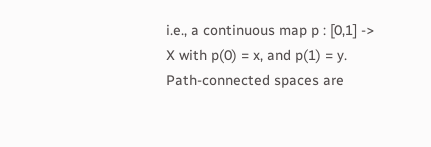i.e., a continuous map p : [0,1] -> X with p(0) = x, and p(1) = y. Path-connected spaces are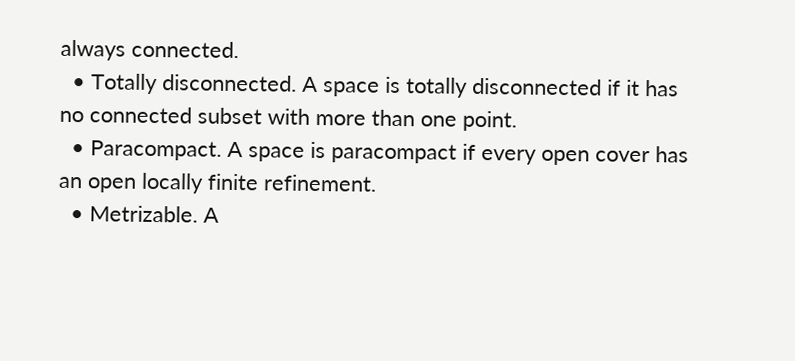always connected.
  • Totally disconnected. A space is totally disconnected if it has no connected subset with more than one point.
  • Paracompact. A space is paracompact if every open cover has an open locally finite refinement.
  • Metrizable. A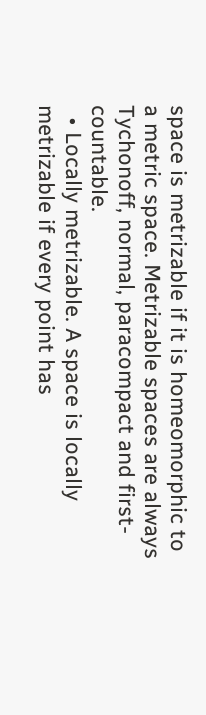space is metrizable if it is homeomorphic to a metric space. Metrizable spaces are always Tychonoff, normal, paracompact and first-countable.
  • Locally metrizable. A space is locally metrizable if every point has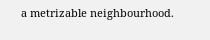a metrizable neighbourhood.